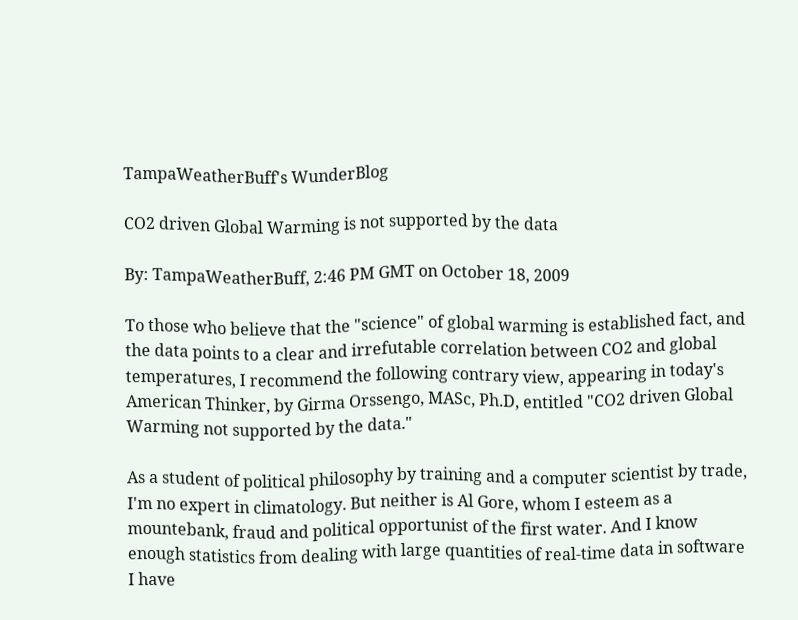TampaWeatherBuff's WunderBlog

CO2 driven Global Warming is not supported by the data

By: TampaWeatherBuff, 2:46 PM GMT on October 18, 2009

To those who believe that the "science" of global warming is established fact, and the data points to a clear and irrefutable correlation between CO2 and global temperatures, I recommend the following contrary view, appearing in today's American Thinker, by Girma Orssengo, MASc, Ph.D, entitled "CO2 driven Global Warming not supported by the data."

As a student of political philosophy by training and a computer scientist by trade, I'm no expert in climatology. But neither is Al Gore, whom I esteem as a mountebank, fraud and political opportunist of the first water. And I know enough statistics from dealing with large quantities of real-time data in software I have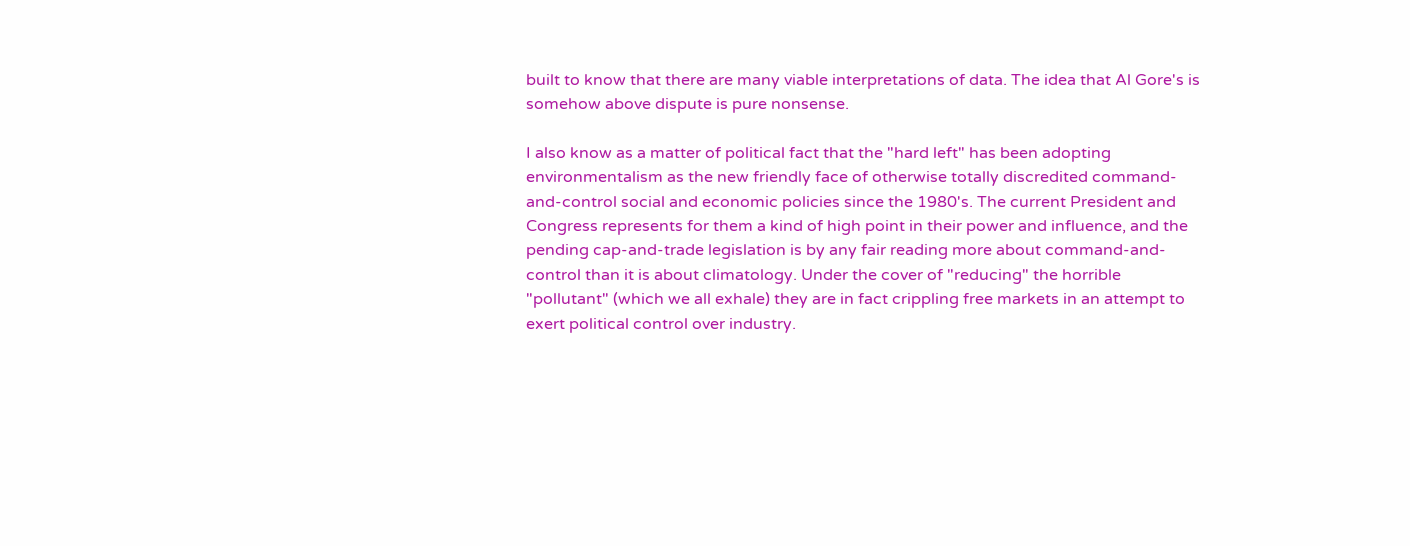built to know that there are many viable interpretations of data. The idea that Al Gore's is somehow above dispute is pure nonsense.

I also know as a matter of political fact that the "hard left" has been adopting environmentalism as the new friendly face of otherwise totally discredited command-and-control social and economic policies since the 1980's. The current President and Congress represents for them a kind of high point in their power and influence, and the pending cap-and-trade legislation is by any fair reading more about command-and-control than it is about climatology. Under the cover of "reducing" the horrible "pollutant" (which we all exhale) they are in fact crippling free markets in an attempt to exert political control over industry.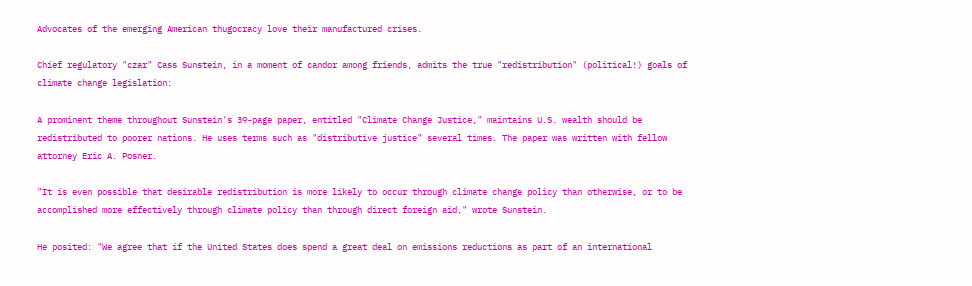Advocates of the emerging American thugocracy love their manufactured crises.

Chief regulatory "czar" Cass Sunstein, in a moment of candor among friends, admits the true "redistribution" (political!) goals of climate change legislation:

A prominent theme throughout Sunstein's 39-page paper, entitled "Climate Change Justice," maintains U.S. wealth should be redistributed to poorer nations. He uses terms such as "distributive justice" several times. The paper was written with fellow attorney Eric A. Posner.

"It is even possible that desirable redistribution is more likely to occur through climate change policy than otherwise, or to be accomplished more effectively through climate policy than through direct foreign aid," wrote Sunstein.

He posited: "We agree that if the United States does spend a great deal on emissions reductions as part of an international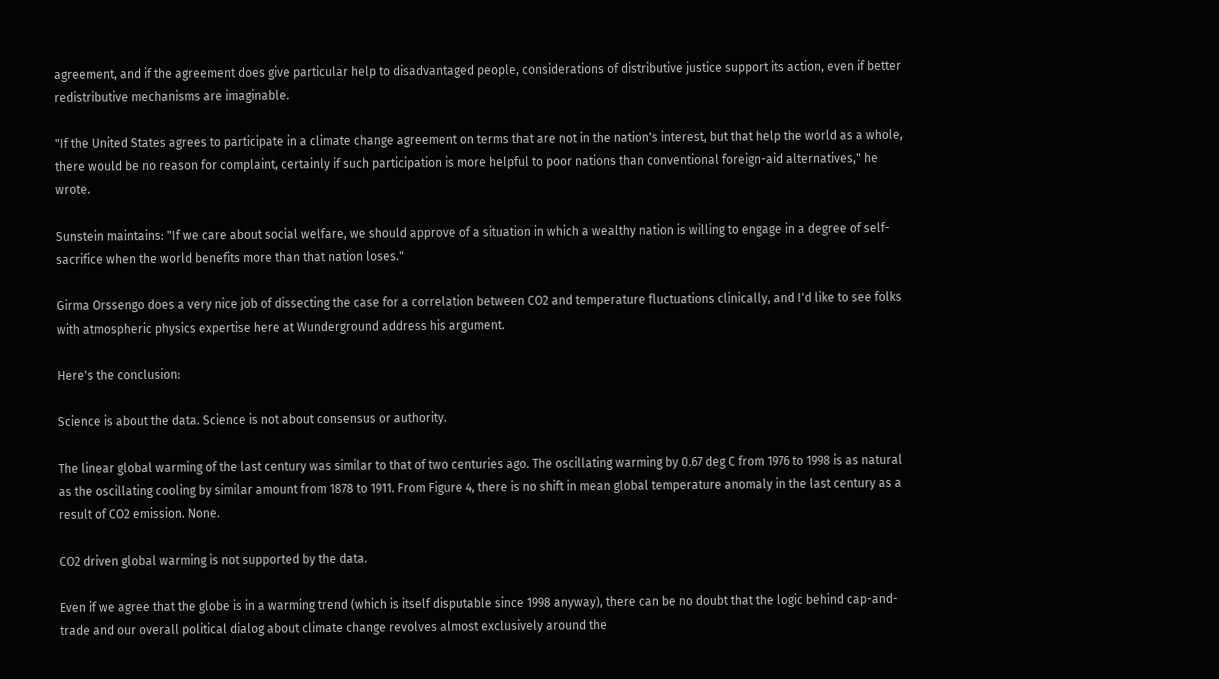agreement, and if the agreement does give particular help to disadvantaged people, considerations of distributive justice support its action, even if better redistributive mechanisms are imaginable.

"If the United States agrees to participate in a climate change agreement on terms that are not in the nation's interest, but that help the world as a whole, there would be no reason for complaint, certainly if such participation is more helpful to poor nations than conventional foreign-aid alternatives," he wrote.

Sunstein maintains: "If we care about social welfare, we should approve of a situation in which a wealthy nation is willing to engage in a degree of self-sacrifice when the world benefits more than that nation loses."

Girma Orssengo does a very nice job of dissecting the case for a correlation between CO2 and temperature fluctuations clinically, and I'd like to see folks with atmospheric physics expertise here at Wunderground address his argument.

Here's the conclusion:

Science is about the data. Science is not about consensus or authority.

The linear global warming of the last century was similar to that of two centuries ago. The oscillating warming by 0.67 deg C from 1976 to 1998 is as natural as the oscillating cooling by similar amount from 1878 to 1911. From Figure 4, there is no shift in mean global temperature anomaly in the last century as a result of CO2 emission. None.

CO2 driven global warming is not supported by the data.

Even if we agree that the globe is in a warming trend (which is itself disputable since 1998 anyway), there can be no doubt that the logic behind cap-and-trade and our overall political dialog about climate change revolves almost exclusively around the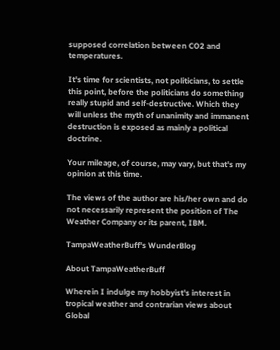supposed correlation between CO2 and temperatures.

It's time for scientists, not politicians, to settle this point, before the politicians do something really stupid and self-destructive. Which they will unless the myth of unanimity and immanent destruction is exposed as mainly a political doctrine.

Your mileage, of course, may vary, but that's my opinion at this time.

The views of the author are his/her own and do not necessarily represent the position of The Weather Company or its parent, IBM.

TampaWeatherBuff's WunderBlog

About TampaWeatherBuff

Wherein I indulge my hobbyist's interest in tropical weather and contrarian views about Global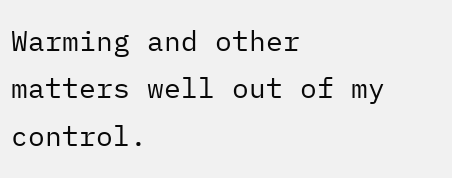Warming and other matters well out of my control.